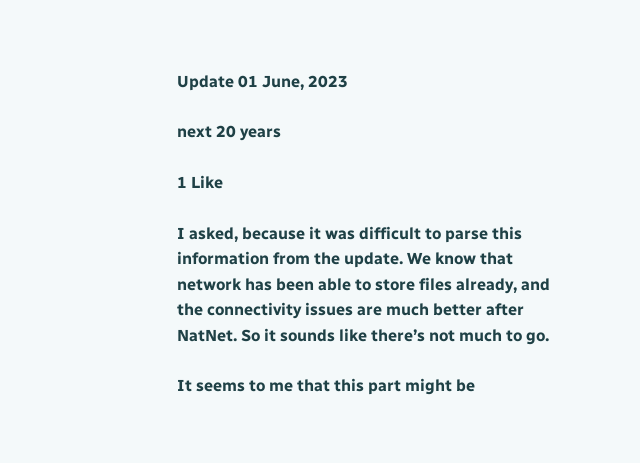Update 01 June, 2023

next 20 years

1 Like

I asked, because it was difficult to parse this information from the update. We know that network has been able to store files already, and the connectivity issues are much better after NatNet. So it sounds like there’s not much to go.

It seems to me that this part might be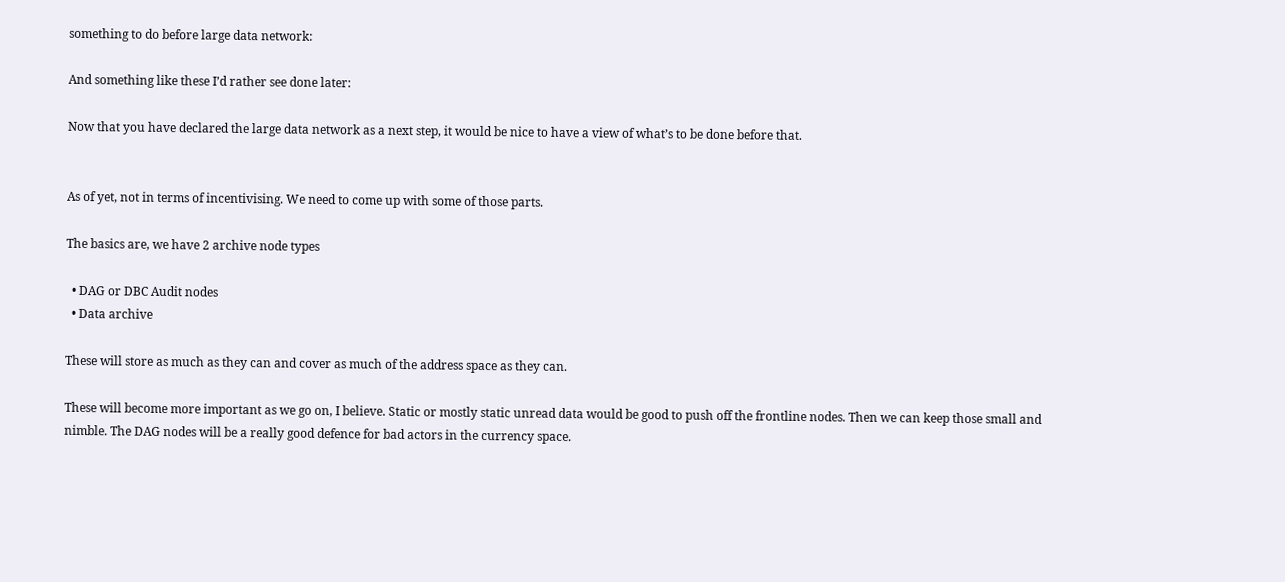something to do before large data network:

And something like these I’d rather see done later:

Now that you have declared the large data network as a next step, it would be nice to have a view of what’s to be done before that.


As of yet, not in terms of incentivising. We need to come up with some of those parts.

The basics are, we have 2 archive node types

  • DAG or DBC Audit nodes
  • Data archive

These will store as much as they can and cover as much of the address space as they can.

These will become more important as we go on, I believe. Static or mostly static unread data would be good to push off the frontline nodes. Then we can keep those small and nimble. The DAG nodes will be a really good defence for bad actors in the currency space.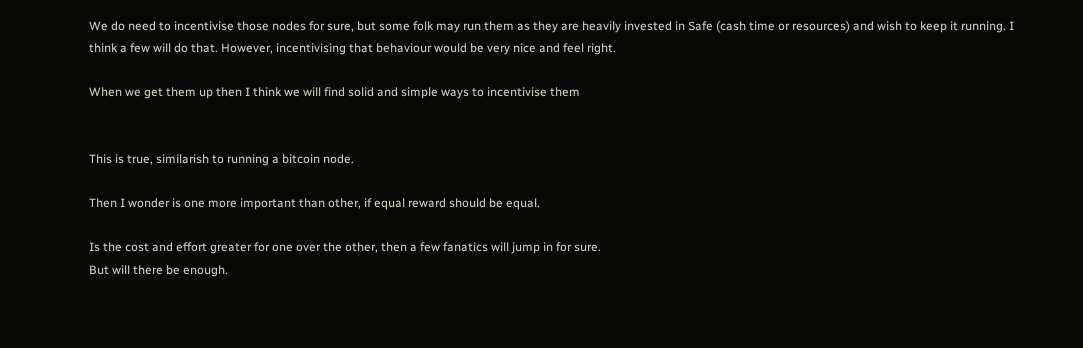We do need to incentivise those nodes for sure, but some folk may run them as they are heavily invested in Safe (cash time or resources) and wish to keep it running. I think a few will do that. However, incentivising that behaviour would be very nice and feel right.

When we get them up then I think we will find solid and simple ways to incentivise them


This is true, similarish to running a bitcoin node.

Then I wonder is one more important than other, if equal reward should be equal.

Is the cost and effort greater for one over the other, then a few fanatics will jump in for sure.
But will there be enough.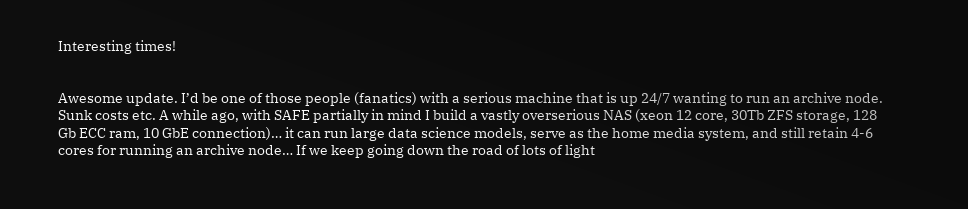Interesting times!


Awesome update. I’d be one of those people (fanatics) with a serious machine that is up 24/7 wanting to run an archive node. Sunk costs etc. A while ago, with SAFE partially in mind I build a vastly overserious NAS (xeon 12 core, 30Tb ZFS storage, 128 Gb ECC ram, 10 GbE connection)… it can run large data science models, serve as the home media system, and still retain 4-6 cores for running an archive node… If we keep going down the road of lots of light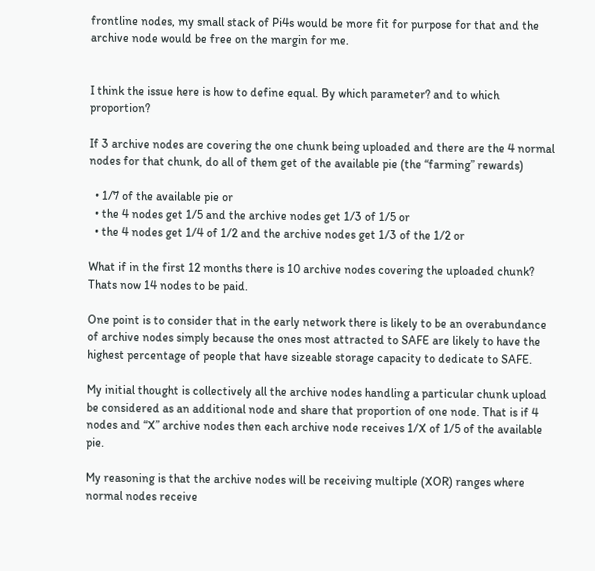frontline nodes, my small stack of Pi4s would be more fit for purpose for that and the archive node would be free on the margin for me.


I think the issue here is how to define equal. By which parameter? and to which proportion?

If 3 archive nodes are covering the one chunk being uploaded and there are the 4 normal nodes for that chunk, do all of them get of the available pie (the “farming” rewards)

  • 1/7 of the available pie or
  • the 4 nodes get 1/5 and the archive nodes get 1/3 of 1/5 or
  • the 4 nodes get 1/4 of 1/2 and the archive nodes get 1/3 of the 1/2 or

What if in the first 12 months there is 10 archive nodes covering the uploaded chunk? Thats now 14 nodes to be paid.

One point is to consider that in the early network there is likely to be an overabundance of archive nodes simply because the ones most attracted to SAFE are likely to have the highest percentage of people that have sizeable storage capacity to dedicate to SAFE.

My initial thought is collectively all the archive nodes handling a particular chunk upload be considered as an additional node and share that proportion of one node. That is if 4 nodes and “X” archive nodes then each archive node receives 1/X of 1/5 of the available pie.

My reasoning is that the archive nodes will be receiving multiple (XOR) ranges where normal nodes receive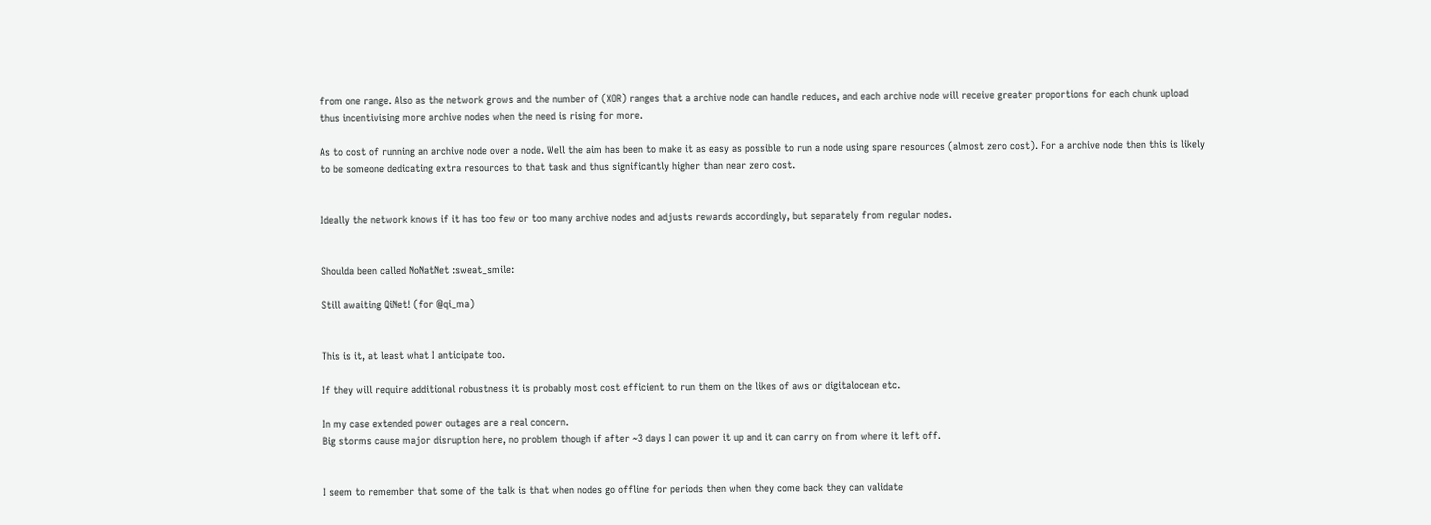from one range. Also as the network grows and the number of (XOR) ranges that a archive node can handle reduces, and each archive node will receive greater proportions for each chunk upload thus incentivising more archive nodes when the need is rising for more.

As to cost of running an archive node over a node. Well the aim has been to make it as easy as possible to run a node using spare resources (almost zero cost). For a archive node then this is likely to be someone dedicating extra resources to that task and thus significantly higher than near zero cost.


Ideally the network knows if it has too few or too many archive nodes and adjusts rewards accordingly, but separately from regular nodes.


Shoulda been called NoNatNet :sweat_smile:

Still awaiting QiNet! (for @qi_ma)


This is it, at least what I anticipate too.

If they will require additional robustness it is probably most cost efficient to run them on the likes of aws or digitalocean etc.

In my case extended power outages are a real concern.
Big storms cause major disruption here, no problem though if after ~3 days I can power it up and it can carry on from where it left off.


I seem to remember that some of the talk is that when nodes go offline for periods then when they come back they can validate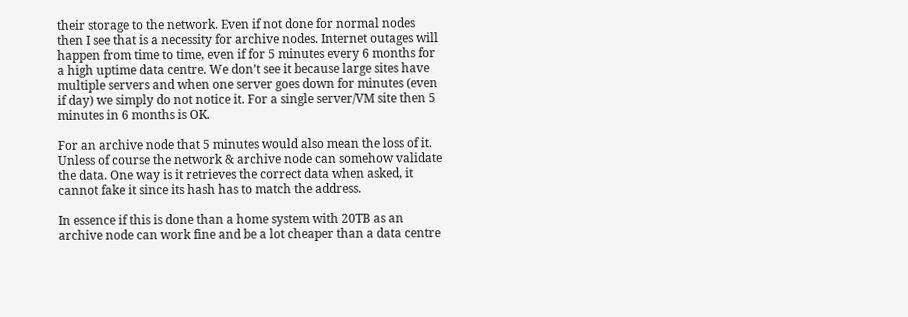their storage to the network. Even if not done for normal nodes then I see that is a necessity for archive nodes. Internet outages will happen from time to time, even if for 5 minutes every 6 months for a high uptime data centre. We don’t see it because large sites have multiple servers and when one server goes down for minutes (even if day) we simply do not notice it. For a single server/VM site then 5 minutes in 6 months is OK.

For an archive node that 5 minutes would also mean the loss of it. Unless of course the network & archive node can somehow validate the data. One way is it retrieves the correct data when asked, it cannot fake it since its hash has to match the address.

In essence if this is done than a home system with 20TB as an archive node can work fine and be a lot cheaper than a data centre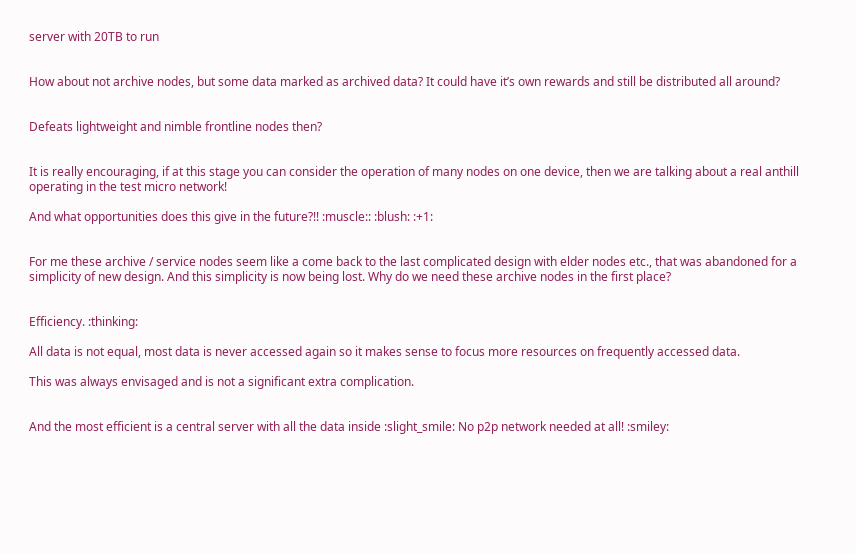server with 20TB to run


How about not archive nodes, but some data marked as archived data? It could have it’s own rewards and still be distributed all around?


Defeats lightweight and nimble frontline nodes then?


It is really encouraging, if at this stage you can consider the operation of many nodes on one device, then we are talking about a real anthill operating in the test micro network!

And what opportunities does this give in the future?!! :muscle:: :blush: :+1:


For me these archive / service nodes seem like a come back to the last complicated design with elder nodes etc., that was abandoned for a simplicity of new design. And this simplicity is now being lost. Why do we need these archive nodes in the first place?


Efficiency. :thinking:

All data is not equal, most data is never accessed again so it makes sense to focus more resources on frequently accessed data.

This was always envisaged and is not a significant extra complication.


And the most efficient is a central server with all the data inside :slight_smile: No p2p network needed at all! :smiley: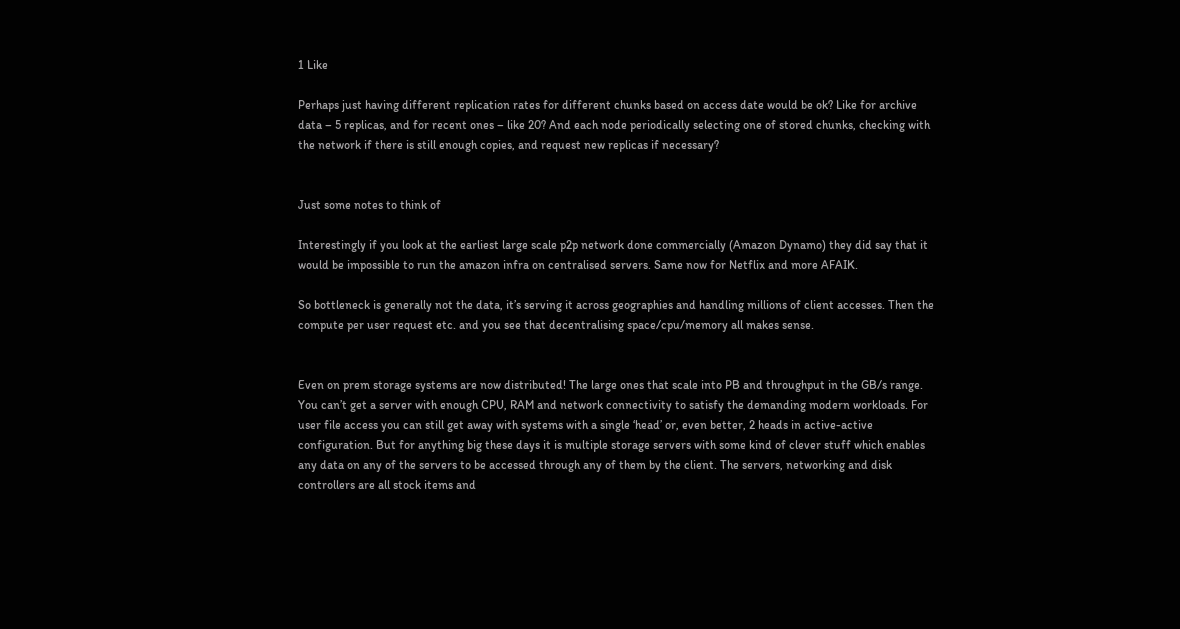1 Like

Perhaps just having different replication rates for different chunks based on access date would be ok? Like for archive data – 5 replicas, and for recent ones – like 20? And each node periodically selecting one of stored chunks, checking with the network if there is still enough copies, and request new replicas if necessary?


Just some notes to think of

Interestingly if you look at the earliest large scale p2p network done commercially (Amazon Dynamo) they did say that it would be impossible to run the amazon infra on centralised servers. Same now for Netflix and more AFAIK.

So bottleneck is generally not the data, it’s serving it across geographies and handling millions of client accesses. Then the compute per user request etc. and you see that decentralising space/cpu/memory all makes sense.


Even on prem storage systems are now distributed! The large ones that scale into PB and throughput in the GB/s range. You can’t get a server with enough CPU, RAM and network connectivity to satisfy the demanding modern workloads. For user file access you can still get away with systems with a single ‘head’ or, even better, 2 heads in active-active configuration. But for anything big these days it is multiple storage servers with some kind of clever stuff which enables any data on any of the servers to be accessed through any of them by the client. The servers, networking and disk controllers are all stock items and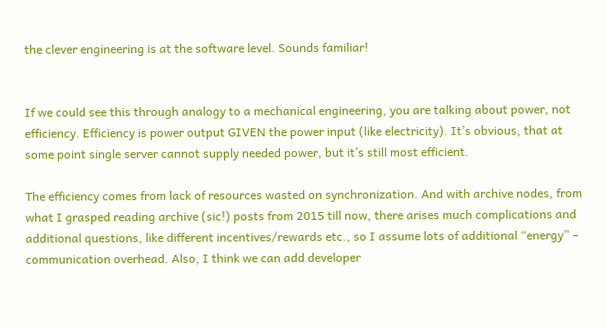the clever engineering is at the software level. Sounds familiar!


If we could see this through analogy to a mechanical engineering, you are talking about power, not efficiency. Efficiency is power output GIVEN the power input (like electricity). It’s obvious, that at some point single server cannot supply needed power, but it’s still most efficient.

The efficiency comes from lack of resources wasted on synchronization. And with archive nodes, from what I grasped reading archive (sic!) posts from 2015 till now, there arises much complications and additional questions, like different incentives/rewards etc., so I assume lots of additional “energy” – communication overhead. Also, I think we can add developer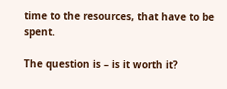time to the resources, that have to be spent.

The question is – is it worth it?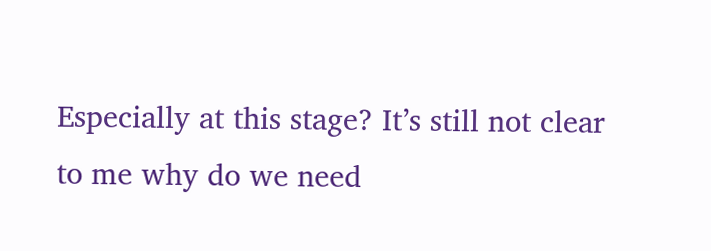Especially at this stage? It’s still not clear to me why do we need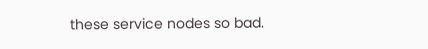these service nodes so bad.